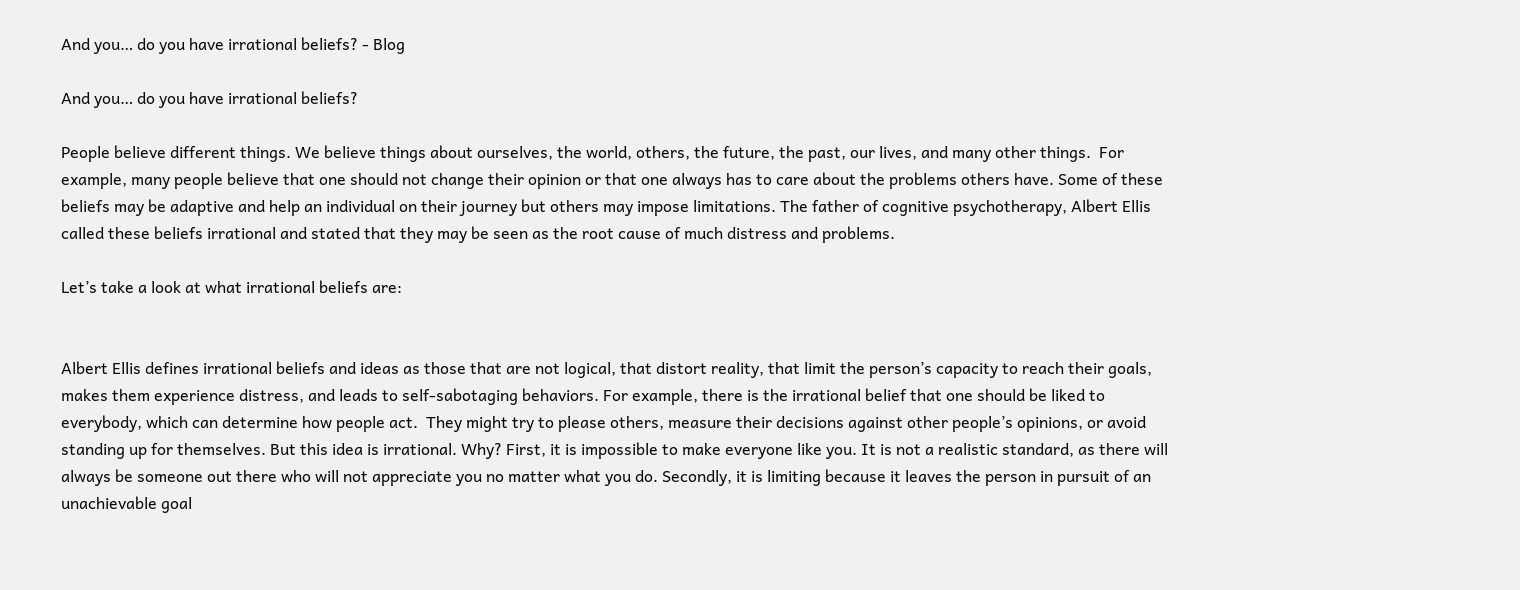And you… do you have irrational beliefs? - Blog

And you… do you have irrational beliefs?

People believe different things. We believe things about ourselves, the world, others, the future, the past, our lives, and many other things.  For example, many people believe that one should not change their opinion or that one always has to care about the problems others have. Some of these beliefs may be adaptive and help an individual on their journey but others may impose limitations. The father of cognitive psychotherapy, Albert Ellis called these beliefs irrational and stated that they may be seen as the root cause of much distress and problems.

Let’s take a look at what irrational beliefs are:


Albert Ellis defines irrational beliefs and ideas as those that are not logical, that distort reality, that limit the person’s capacity to reach their goals, makes them experience distress, and leads to self-sabotaging behaviors. For example, there is the irrational belief that one should be liked to everybody, which can determine how people act.  They might try to please others, measure their decisions against other people’s opinions, or avoid standing up for themselves. But this idea is irrational. Why? First, it is impossible to make everyone like you. It is not a realistic standard, as there will always be someone out there who will not appreciate you no matter what you do. Secondly, it is limiting because it leaves the person in pursuit of an unachievable goal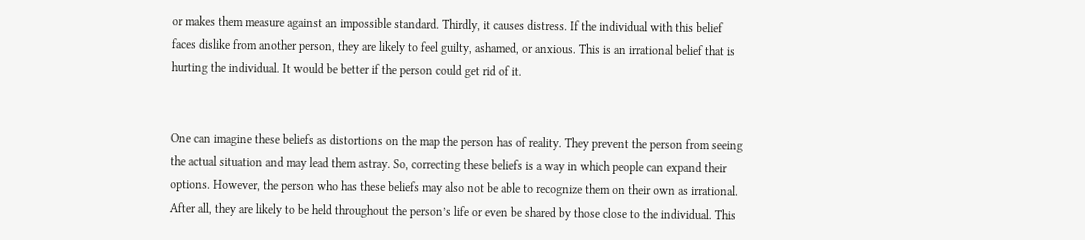or makes them measure against an impossible standard. Thirdly, it causes distress. If the individual with this belief faces dislike from another person, they are likely to feel guilty, ashamed, or anxious. This is an irrational belief that is hurting the individual. It would be better if the person could get rid of it.


One can imagine these beliefs as distortions on the map the person has of reality. They prevent the person from seeing the actual situation and may lead them astray. So, correcting these beliefs is a way in which people can expand their options. However, the person who has these beliefs may also not be able to recognize them on their own as irrational. After all, they are likely to be held throughout the person’s life or even be shared by those close to the individual. This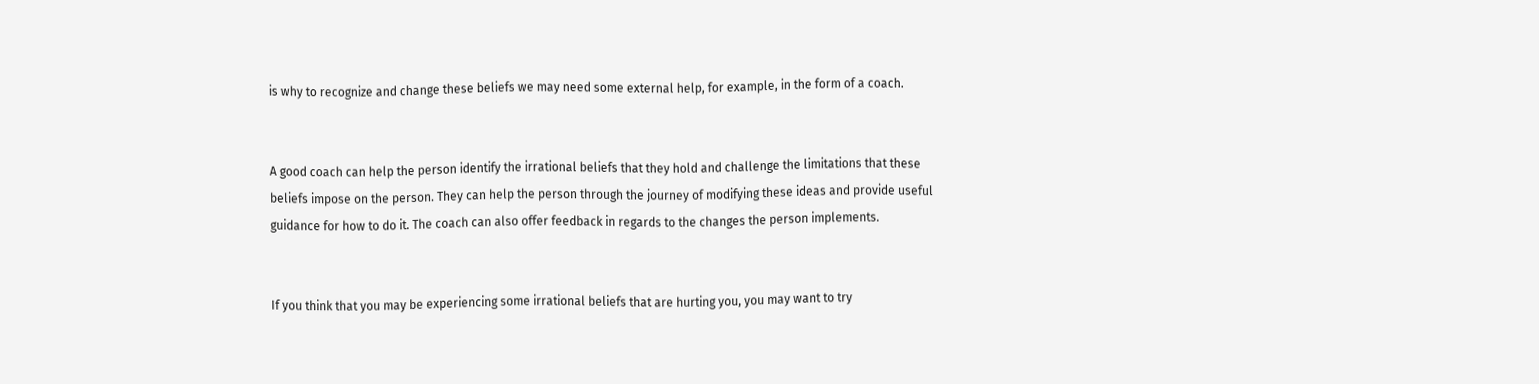is why to recognize and change these beliefs we may need some external help, for example, in the form of a coach.


A good coach can help the person identify the irrational beliefs that they hold and challenge the limitations that these beliefs impose on the person. They can help the person through the journey of modifying these ideas and provide useful guidance for how to do it. The coach can also offer feedback in regards to the changes the person implements.


If you think that you may be experiencing some irrational beliefs that are hurting you, you may want to try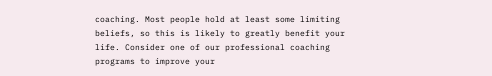coaching. Most people hold at least some limiting beliefs, so this is likely to greatly benefit your life. Consider one of our professional coaching programs to improve your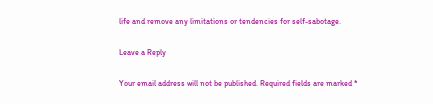life and remove any limitations or tendencies for self-sabotage.

Leave a Reply

Your email address will not be published. Required fields are marked *